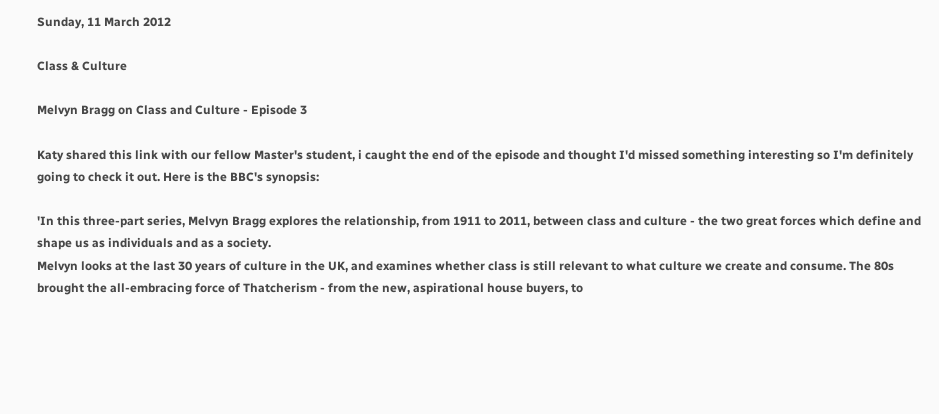Sunday, 11 March 2012

Class & Culture

Melvyn Bragg on Class and Culture - Episode 3

Katy shared this link with our fellow Master's student, i caught the end of the episode and thought I'd missed something interesting so I'm definitely going to check it out. Here is the BBC's synopsis:

'In this three-part series, Melvyn Bragg explores the relationship, from 1911 to 2011, between class and culture - the two great forces which define and shape us as individuals and as a society.
Melvyn looks at the last 30 years of culture in the UK, and examines whether class is still relevant to what culture we create and consume. The 80s brought the all-embracing force of Thatcherism - from the new, aspirational house buyers, to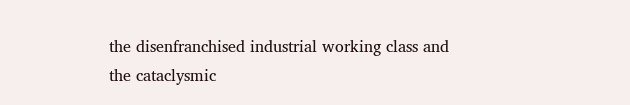the disenfranchised industrial working class and the cataclysmic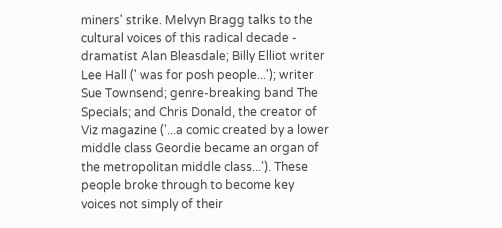miners' strike. Melvyn Bragg talks to the cultural voices of this radical decade - dramatist Alan Bleasdale; Billy Elliot writer Lee Hall (' was for posh people...'); writer Sue Townsend; genre-breaking band The Specials; and Chris Donald, the creator of Viz magazine ('...a comic created by a lower middle class Geordie became an organ of the metropolitan middle class...'). These people broke through to become key voices not simply of their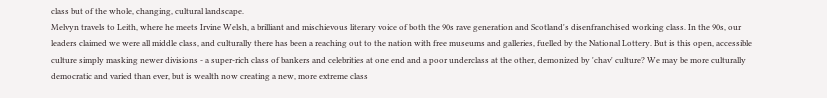class but of the whole, changing, cultural landscape.
Melvyn travels to Leith, where he meets Irvine Welsh, a brilliant and mischievous literary voice of both the 90s rave generation and Scotland's disenfranchised working class. In the 90s, our leaders claimed we were all middle class, and culturally there has been a reaching out to the nation with free museums and galleries, fuelled by the National Lottery. But is this open, accessible culture simply masking newer divisions - a super-rich class of bankers and celebrities at one end and a poor underclass at the other, demonized by 'chav' culture? We may be more culturally democratic and varied than ever, but is wealth now creating a new, more extreme class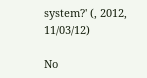system?' (, 2012, 11/03/12)

No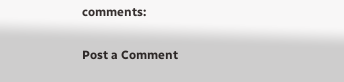comments:

Post a Comment